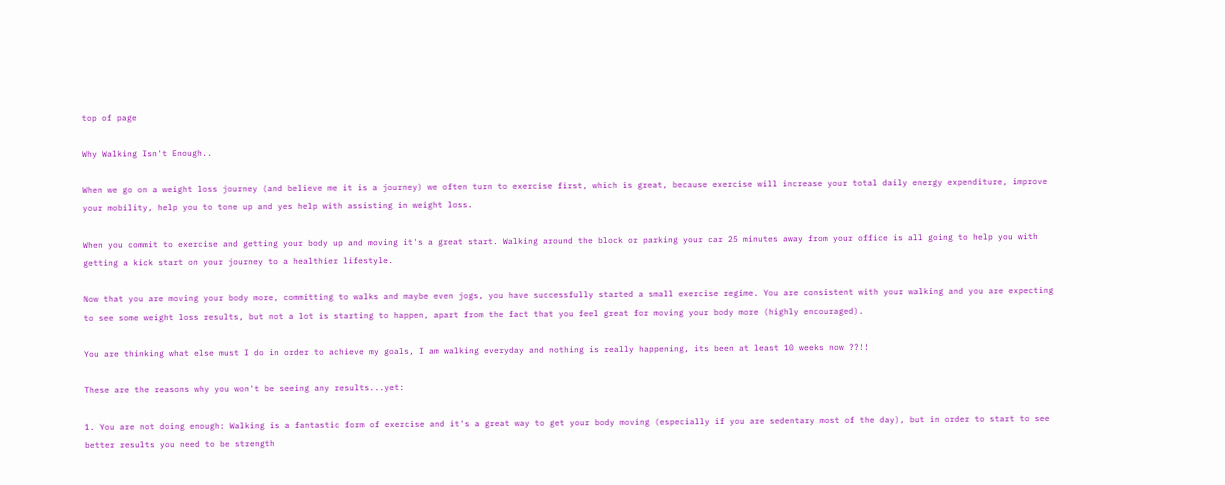top of page

Why Walking Isn't Enough..

When we go on a weight loss journey (and believe me it is a journey) we often turn to exercise first, which is great, because exercise will increase your total daily energy expenditure, improve your mobility, help you to tone up and yes help with assisting in weight loss.

When you commit to exercise and getting your body up and moving it's a great start. Walking around the block or parking your car 25 minutes away from your office is all going to help you with getting a kick start on your journey to a healthier lifestyle.

Now that you are moving your body more, committing to walks and maybe even jogs, you have successfully started a small exercise regime. You are consistent with your walking and you are expecting to see some weight loss results, but not a lot is starting to happen, apart from the fact that you feel great for moving your body more (highly encouraged).

You are thinking what else must I do in order to achieve my goals, I am walking everyday and nothing is really happening, its been at least 10 weeks now ??!!

These are the reasons why you won't be seeing any results...yet:

1. You are not doing enough: Walking is a fantastic form of exercise and it's a great way to get your body moving (especially if you are sedentary most of the day), but in order to start to see better results you need to be strength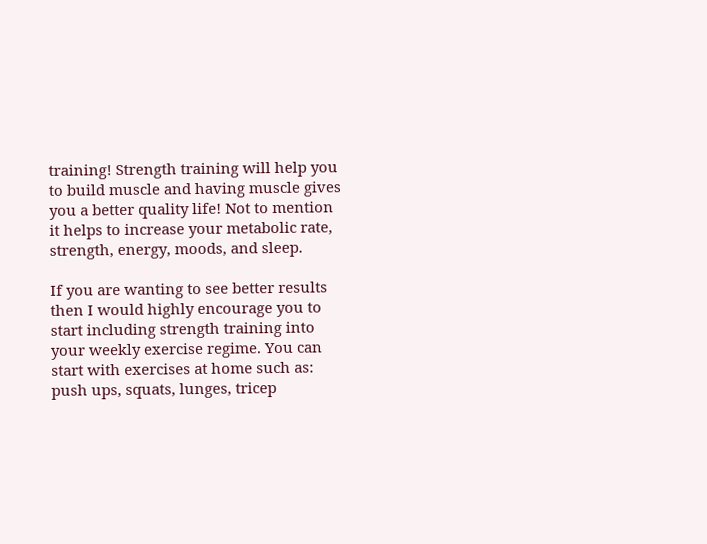training! Strength training will help you to build muscle and having muscle gives you a better quality life! Not to mention it helps to increase your metabolic rate, strength, energy, moods, and sleep.

If you are wanting to see better results then I would highly encourage you to start including strength training into your weekly exercise regime. You can start with exercises at home such as: push ups, squats, lunges, tricep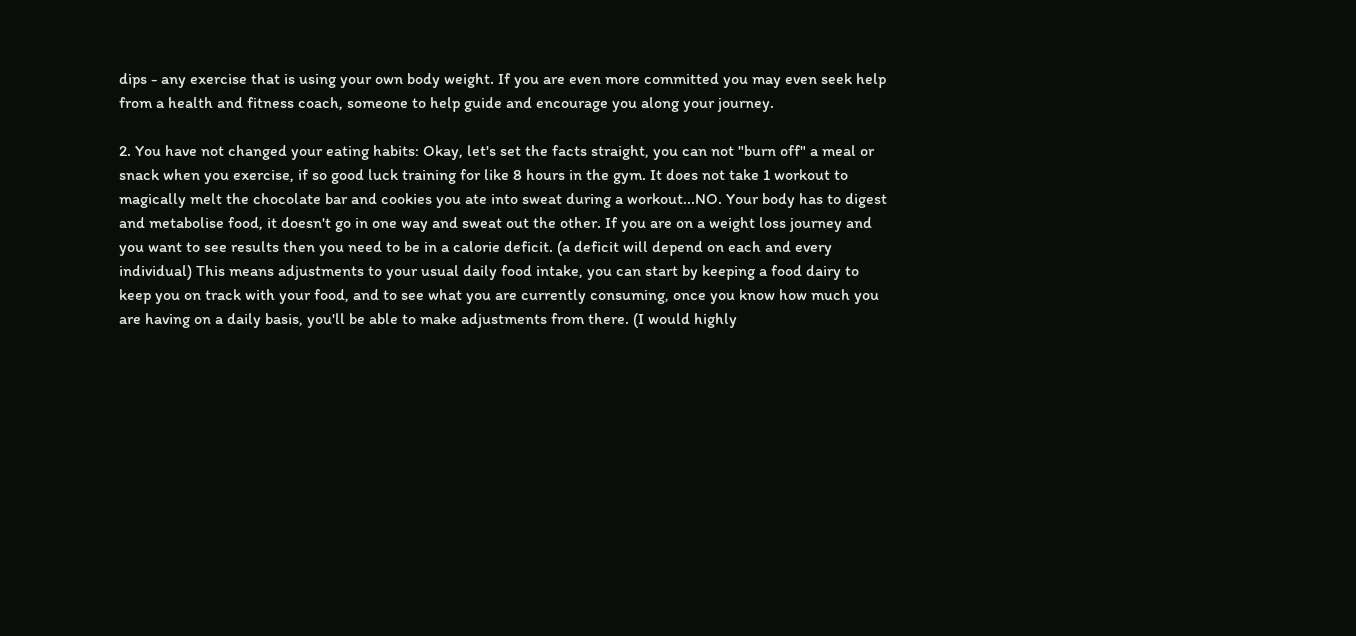dips - any exercise that is using your own body weight. If you are even more committed you may even seek help from a health and fitness coach, someone to help guide and encourage you along your journey.

2. You have not changed your eating habits: Okay, let's set the facts straight, you can not "burn off" a meal or snack when you exercise, if so good luck training for like 8 hours in the gym. It does not take 1 workout to magically melt the chocolate bar and cookies you ate into sweat during a workout...NO. Your body has to digest and metabolise food, it doesn't go in one way and sweat out the other. If you are on a weight loss journey and you want to see results then you need to be in a calorie deficit. (a deficit will depend on each and every individual) This means adjustments to your usual daily food intake, you can start by keeping a food dairy to keep you on track with your food, and to see what you are currently consuming, once you know how much you are having on a daily basis, you'll be able to make adjustments from there. (I would highly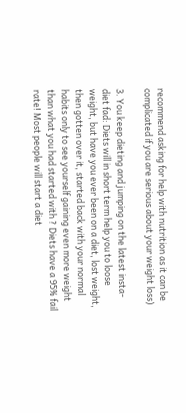recommend asking for help with nutrition as it can be complicated if you are serious about your weight loss)

3. You keep dieting and jumping on the latest insta-diet fad: Diets will in short term help you to loose weight, but have you ever been on a diet, lost weight, then gotten over it, started back with your normal habits only to see yourself gaining even more weight than what you had started with ? Diets have a 95% fail rate! Most people will start a diet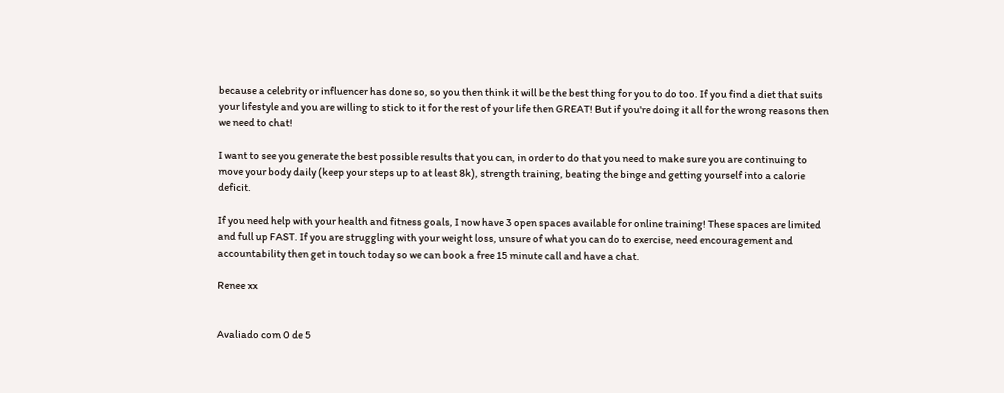because a celebrity or influencer has done so, so you then think it will be the best thing for you to do too. If you find a diet that suits your lifestyle and you are willing to stick to it for the rest of your life then GREAT! But if you're doing it all for the wrong reasons then we need to chat!

I want to see you generate the best possible results that you can, in order to do that you need to make sure you are continuing to move your body daily (keep your steps up to at least 8k), strength training, beating the binge and getting yourself into a calorie deficit.

If you need help with your health and fitness goals, I now have 3 open spaces available for online training! These spaces are limited and full up FAST. If you are struggling with your weight loss, unsure of what you can do to exercise, need encouragement and accountability then get in touch today so we can book a free 15 minute call and have a chat.

Renee xx


Avaliado com 0 de 5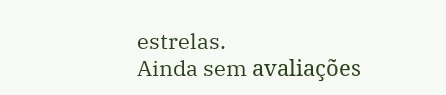estrelas.
Ainda sem avaliações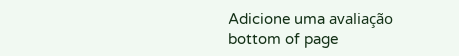Adicione uma avaliação
bottom of page